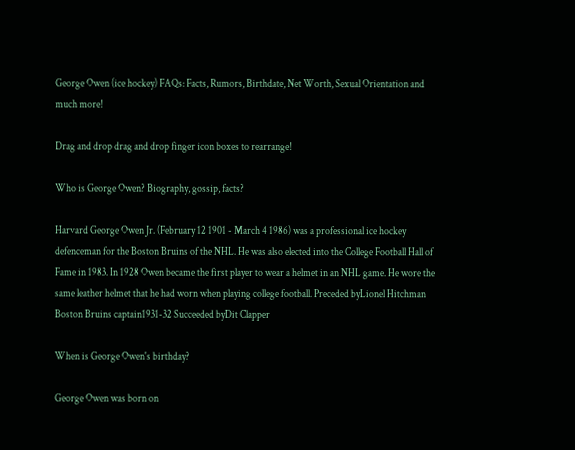George Owen (ice hockey) FAQs: Facts, Rumors, Birthdate, Net Worth, Sexual Orientation and much more!

Drag and drop drag and drop finger icon boxes to rearrange!

Who is George Owen? Biography, gossip, facts?

Harvard George Owen Jr. (February 12 1901 - March 4 1986) was a professional ice hockey defenceman for the Boston Bruins of the NHL. He was also elected into the College Football Hall of Fame in 1983. In 1928 Owen became the first player to wear a helmet in an NHL game. He wore the same leather helmet that he had worn when playing college football. Preceded byLionel Hitchman Boston Bruins captain1931-32 Succeeded byDit Clapper

When is George Owen's birthday?

George Owen was born on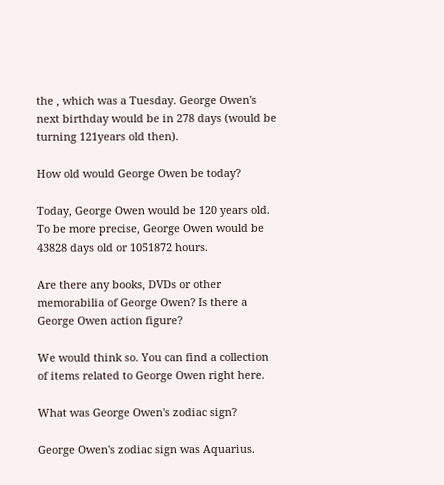the , which was a Tuesday. George Owen's next birthday would be in 278 days (would be turning 121years old then).

How old would George Owen be today?

Today, George Owen would be 120 years old. To be more precise, George Owen would be 43828 days old or 1051872 hours.

Are there any books, DVDs or other memorabilia of George Owen? Is there a George Owen action figure?

We would think so. You can find a collection of items related to George Owen right here.

What was George Owen's zodiac sign?

George Owen's zodiac sign was Aquarius.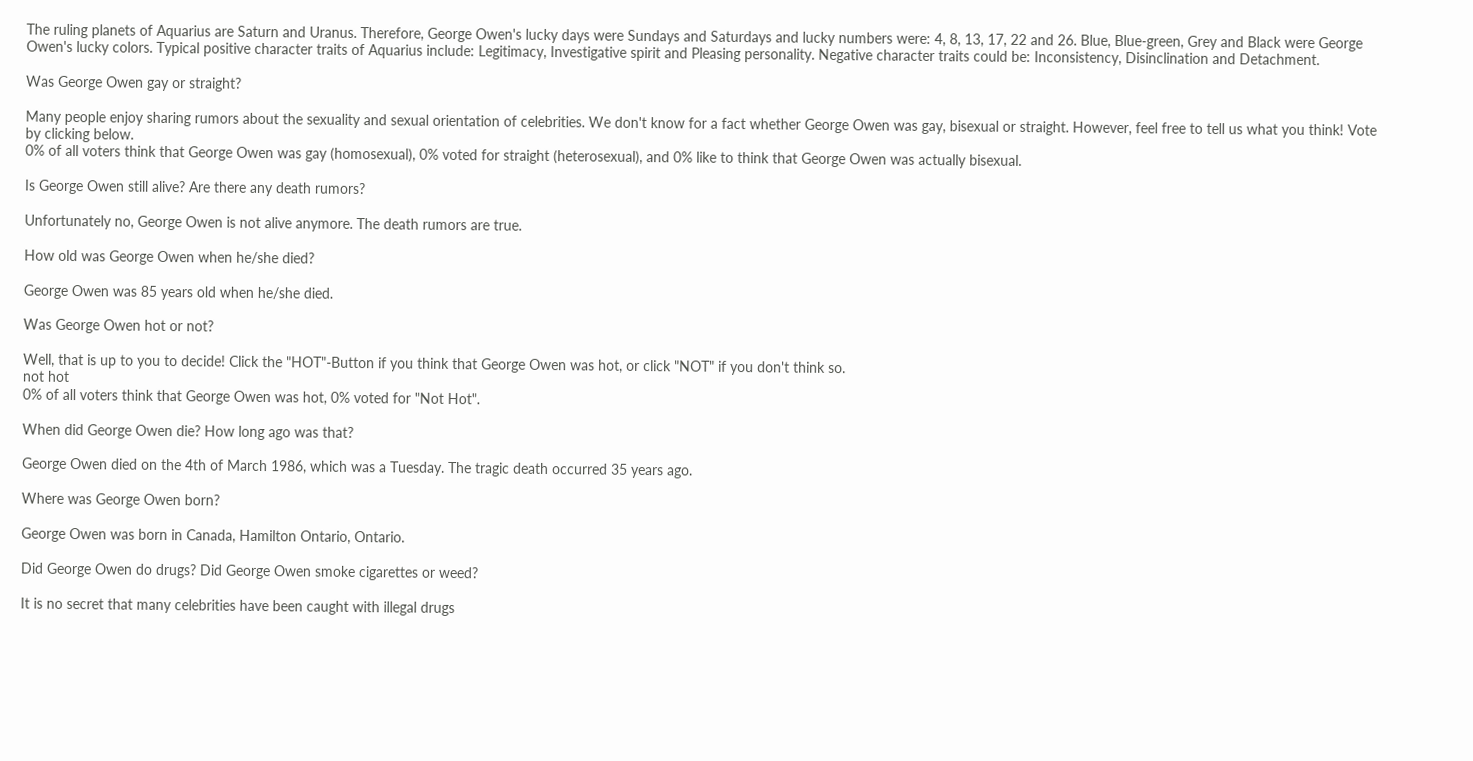The ruling planets of Aquarius are Saturn and Uranus. Therefore, George Owen's lucky days were Sundays and Saturdays and lucky numbers were: 4, 8, 13, 17, 22 and 26. Blue, Blue-green, Grey and Black were George Owen's lucky colors. Typical positive character traits of Aquarius include: Legitimacy, Investigative spirit and Pleasing personality. Negative character traits could be: Inconsistency, Disinclination and Detachment.

Was George Owen gay or straight?

Many people enjoy sharing rumors about the sexuality and sexual orientation of celebrities. We don't know for a fact whether George Owen was gay, bisexual or straight. However, feel free to tell us what you think! Vote by clicking below.
0% of all voters think that George Owen was gay (homosexual), 0% voted for straight (heterosexual), and 0% like to think that George Owen was actually bisexual.

Is George Owen still alive? Are there any death rumors?

Unfortunately no, George Owen is not alive anymore. The death rumors are true.

How old was George Owen when he/she died?

George Owen was 85 years old when he/she died.

Was George Owen hot or not?

Well, that is up to you to decide! Click the "HOT"-Button if you think that George Owen was hot, or click "NOT" if you don't think so.
not hot
0% of all voters think that George Owen was hot, 0% voted for "Not Hot".

When did George Owen die? How long ago was that?

George Owen died on the 4th of March 1986, which was a Tuesday. The tragic death occurred 35 years ago.

Where was George Owen born?

George Owen was born in Canada, Hamilton Ontario, Ontario.

Did George Owen do drugs? Did George Owen smoke cigarettes or weed?

It is no secret that many celebrities have been caught with illegal drugs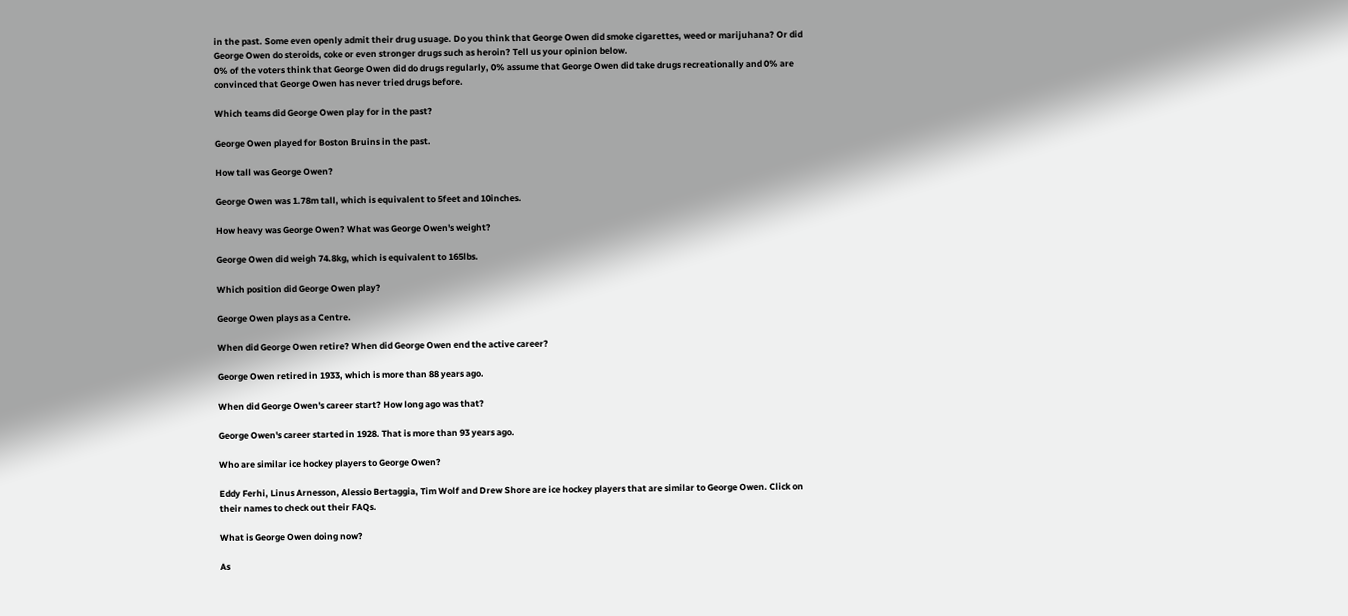in the past. Some even openly admit their drug usuage. Do you think that George Owen did smoke cigarettes, weed or marijuhana? Or did George Owen do steroids, coke or even stronger drugs such as heroin? Tell us your opinion below.
0% of the voters think that George Owen did do drugs regularly, 0% assume that George Owen did take drugs recreationally and 0% are convinced that George Owen has never tried drugs before.

Which teams did George Owen play for in the past?

George Owen played for Boston Bruins in the past.

How tall was George Owen?

George Owen was 1.78m tall, which is equivalent to 5feet and 10inches.

How heavy was George Owen? What was George Owen's weight?

George Owen did weigh 74.8kg, which is equivalent to 165lbs.

Which position did George Owen play?

George Owen plays as a Centre.

When did George Owen retire? When did George Owen end the active career?

George Owen retired in 1933, which is more than 88 years ago.

When did George Owen's career start? How long ago was that?

George Owen's career started in 1928. That is more than 93 years ago.

Who are similar ice hockey players to George Owen?

Eddy Ferhi, Linus Arnesson, Alessio Bertaggia, Tim Wolf and Drew Shore are ice hockey players that are similar to George Owen. Click on their names to check out their FAQs.

What is George Owen doing now?

As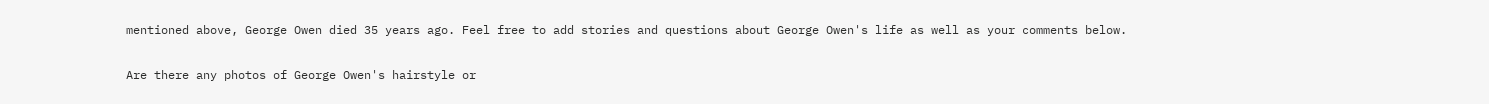mentioned above, George Owen died 35 years ago. Feel free to add stories and questions about George Owen's life as well as your comments below.

Are there any photos of George Owen's hairstyle or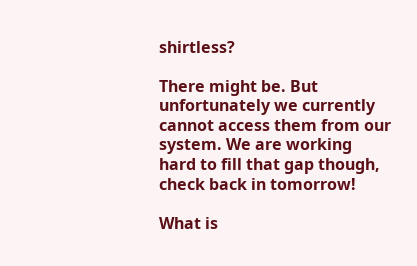shirtless?

There might be. But unfortunately we currently cannot access them from our system. We are working hard to fill that gap though, check back in tomorrow!

What is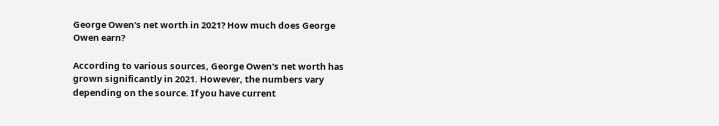George Owen's net worth in 2021? How much does George Owen earn?

According to various sources, George Owen's net worth has grown significantly in 2021. However, the numbers vary depending on the source. If you have current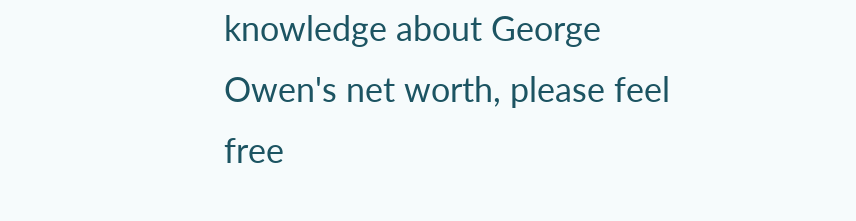knowledge about George Owen's net worth, please feel free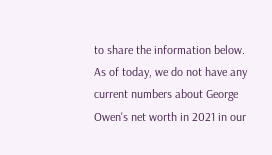to share the information below.
As of today, we do not have any current numbers about George Owen's net worth in 2021 in our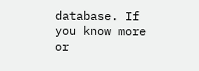database. If you know more or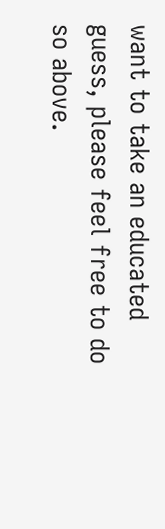want to take an educated guess, please feel free to do so above.